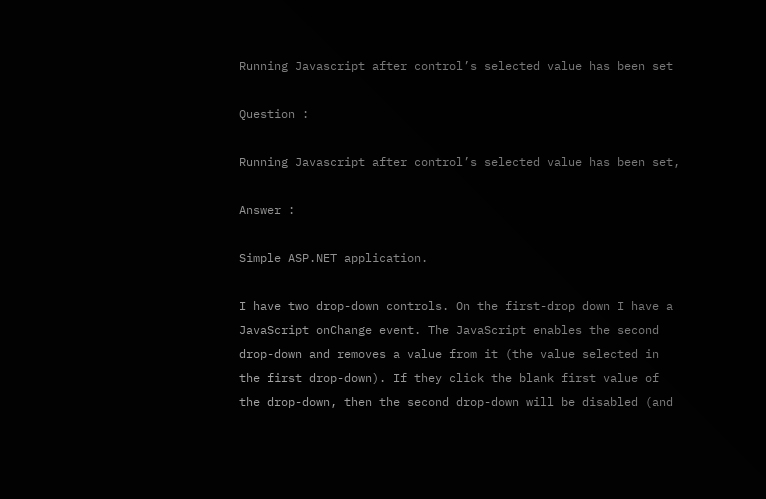Running Javascript after control’s selected value has been set

Question :

Running Javascript after control’s selected value has been set,

Answer :

Simple ASP.NET application.

I have two drop-down controls. On the first-drop down I have a JavaScript onChange event. The JavaScript enables the second drop-down and removes a value from it (the value selected in the first drop-down). If they click the blank first value of the drop-down, then the second drop-down will be disabled (and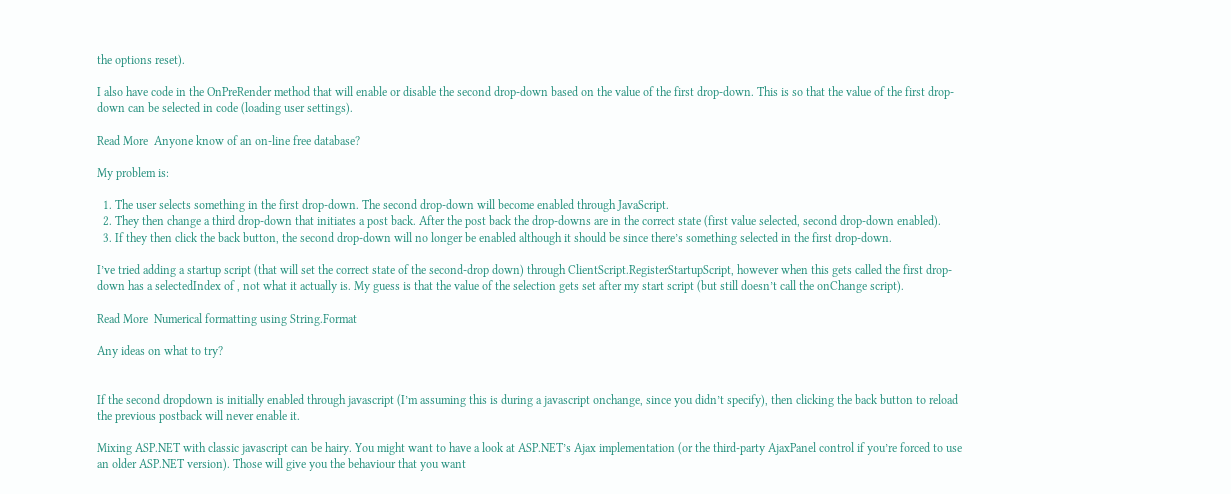the options reset).

I also have code in the OnPreRender method that will enable or disable the second drop-down based on the value of the first drop-down. This is so that the value of the first drop-down can be selected in code (loading user settings).

Read More  Anyone know of an on-line free database?

My problem is:

  1. The user selects something in the first drop-down. The second drop-down will become enabled through JavaScript.
  2. They then change a third drop-down that initiates a post back. After the post back the drop-downs are in the correct state (first value selected, second drop-down enabled).
  3. If they then click the back button, the second drop-down will no longer be enabled although it should be since there’s something selected in the first drop-down.

I’ve tried adding a startup script (that will set the correct state of the second-drop down) through ClientScript.RegisterStartupScript, however when this gets called the first drop-down has a selectedIndex of , not what it actually is. My guess is that the value of the selection gets set after my start script (but still doesn’t call the onChange script).

Read More  Numerical formatting using String.Format

Any ideas on what to try?


If the second dropdown is initially enabled through javascript (I’m assuming this is during a javascript onchange, since you didn’t specify), then clicking the back button to reload the previous postback will never enable it.

Mixing ASP.NET with classic javascript can be hairy. You might want to have a look at ASP.NET’s Ajax implementation (or the third-party AjaxPanel control if you’re forced to use an older ASP.NET version). Those will give you the behaviour that you want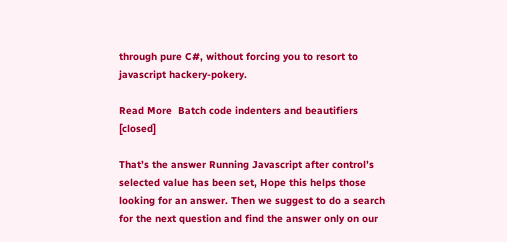through pure C#, without forcing you to resort to javascript hackery-pokery.

Read More  Batch code indenters and beautifiers [closed]

That’s the answer Running Javascript after control’s selected value has been set, Hope this helps those looking for an answer. Then we suggest to do a search for the next question and find the answer only on our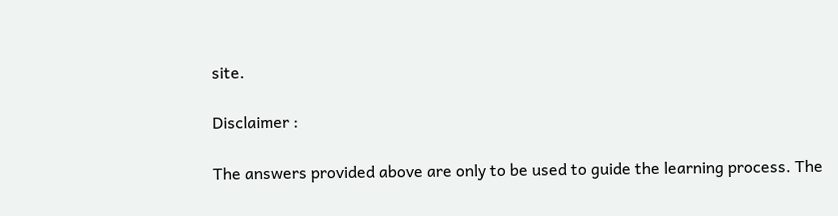site.

Disclaimer :

The answers provided above are only to be used to guide the learning process. The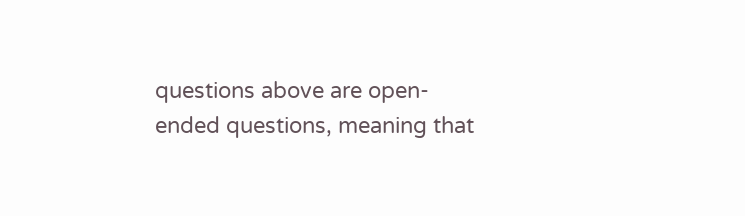questions above are open-ended questions, meaning that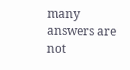many answers are not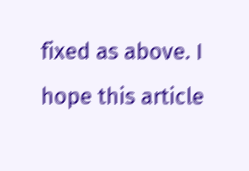fixed as above. I hope this article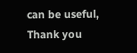can be useful, Thank you